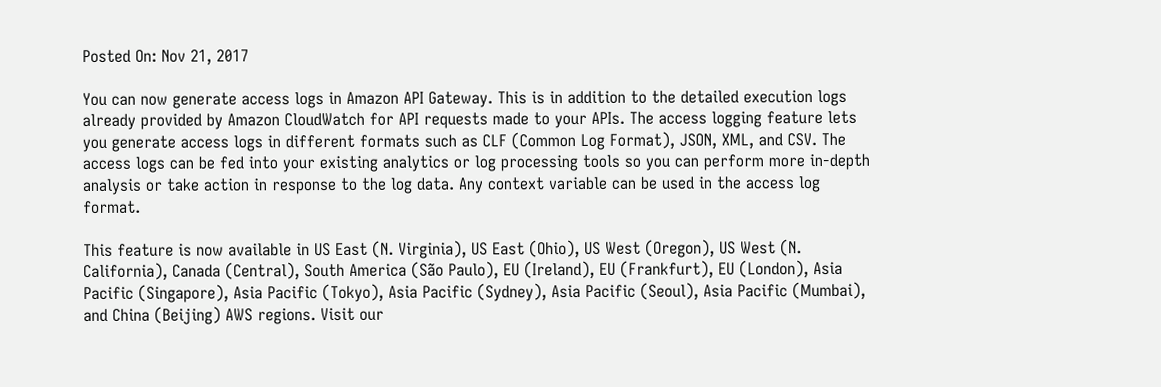Posted On: Nov 21, 2017

You can now generate access logs in Amazon API Gateway. This is in addition to the detailed execution logs already provided by Amazon CloudWatch for API requests made to your APIs. The access logging feature lets you generate access logs in different formats such as CLF (Common Log Format), JSON, XML, and CSV. The access logs can be fed into your existing analytics or log processing tools so you can perform more in-depth analysis or take action in response to the log data. Any context variable can be used in the access log format.

This feature is now available in US East (N. Virginia), US East (Ohio), US West (Oregon), US West (N. California), Canada (Central), South America (São Paulo), EU (Ireland), EU (Frankfurt), EU (London), Asia Pacific (Singapore), Asia Pacific (Tokyo), Asia Pacific (Sydney), Asia Pacific (Seoul), Asia Pacific (Mumbai), and China (Beijing) AWS regions. Visit our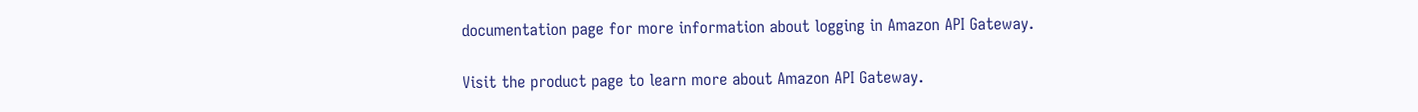documentation page for more information about logging in Amazon API Gateway.

Visit the product page to learn more about Amazon API Gateway.